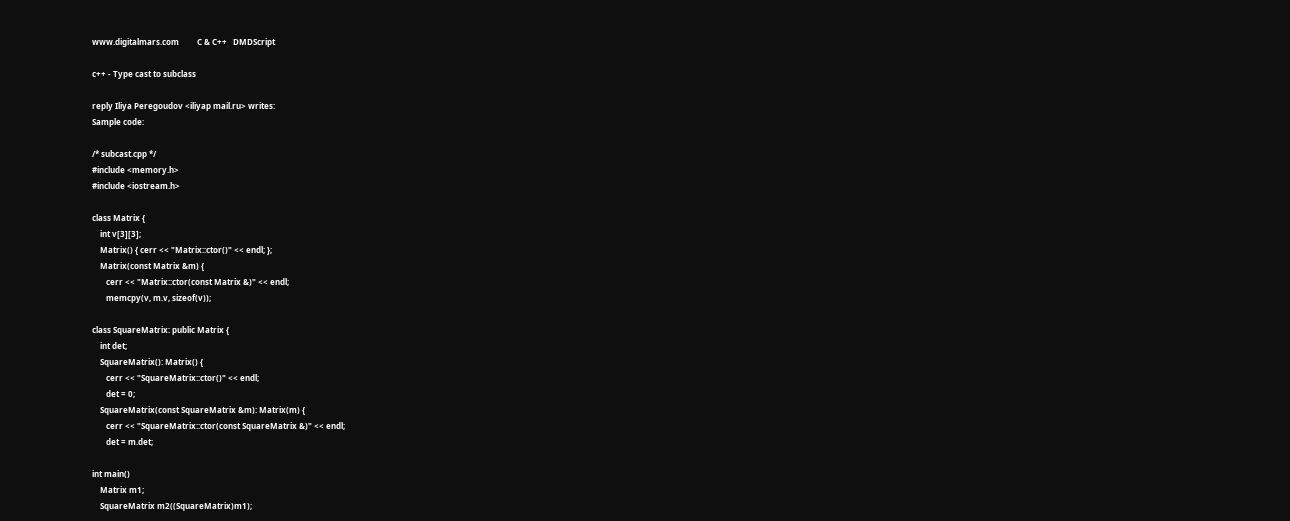www.digitalmars.com         C & C++   DMDScript

c++ - Type cast to subclass

reply Iliya Peregoudov <iliyap mail.ru> writes:
Sample code:

/* subcast.cpp */
#include <memory.h>
#include <iostream.h>

class Matrix {
    int v[3][3];
    Matrix() { cerr << "Matrix::ctor()" << endl; };
    Matrix(const Matrix &m) {
       cerr << "Matrix::ctor(const Matrix &)" << endl;
       memcpy(v, m.v, sizeof(v));

class SquareMatrix: public Matrix {
    int det;
    SquareMatrix(): Matrix() {
       cerr << "SquareMatrix::ctor()" << endl;
       det = 0;
    SquareMatrix(const SquareMatrix &m): Matrix(m) {
       cerr << "SquareMatrix::ctor(const SquareMatrix &)" << endl;
       det = m.det;

int main()
    Matrix m1;
    SquareMatrix m2((SquareMatrix)m1);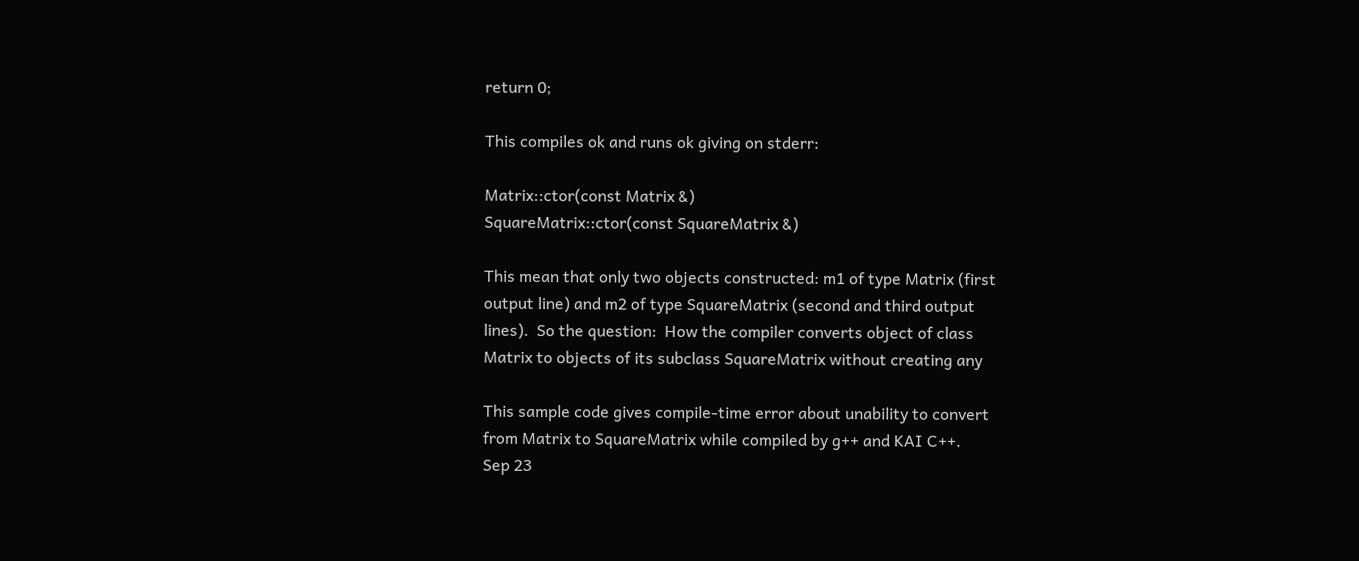return 0;

This compiles ok and runs ok giving on stderr:

Matrix::ctor(const Matrix &)
SquareMatrix::ctor(const SquareMatrix &)

This mean that only two objects constructed: m1 of type Matrix (first
output line) and m2 of type SquareMatrix (second and third output
lines).  So the question:  How the compiler converts object of class
Matrix to objects of its subclass SquareMatrix without creating any

This sample code gives compile-time error about unability to convert
from Matrix to SquareMatrix while compiled by g++ and KAI C++.
Sep 23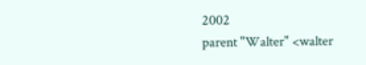2002
parent "Walter" <walter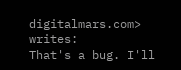digitalmars.com> writes:
That's a bug. I'll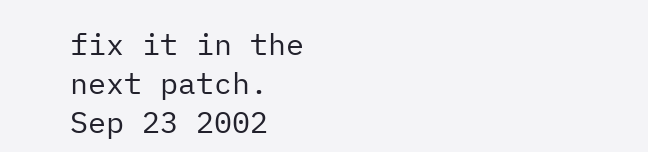fix it in the next patch.
Sep 23 2002